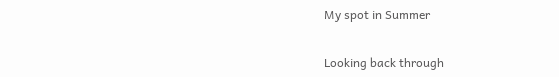My spot in Summer


Looking back through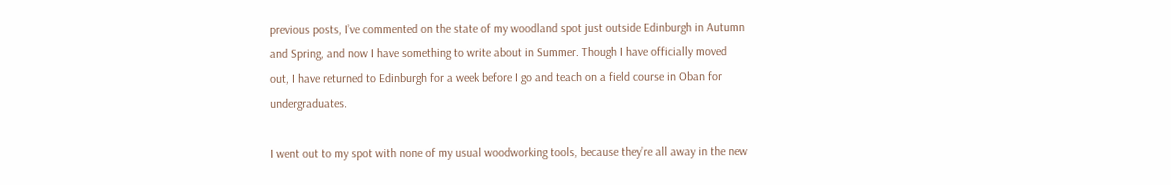previous posts, I’ve commented on the state of my woodland spot just outside Edinburgh in Autumn and Spring, and now I have something to write about in Summer. Though I have officially moved out, I have returned to Edinburgh for a week before I go and teach on a field course in Oban for undergraduates.

I went out to my spot with none of my usual woodworking tools, because they’re all away in the new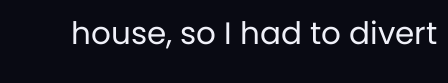house, so I had to divert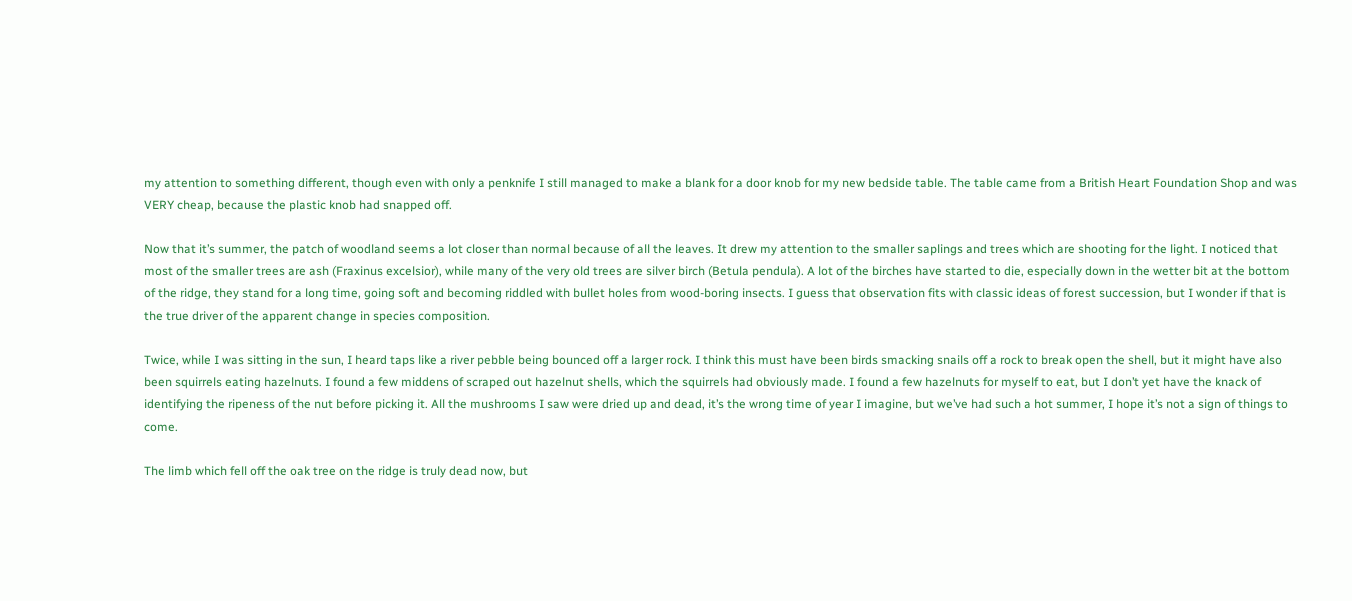my attention to something different, though even with only a penknife I still managed to make a blank for a door knob for my new bedside table. The table came from a British Heart Foundation Shop and was VERY cheap, because the plastic knob had snapped off.

Now that it’s summer, the patch of woodland seems a lot closer than normal because of all the leaves. It drew my attention to the smaller saplings and trees which are shooting for the light. I noticed that most of the smaller trees are ash (Fraxinus excelsior), while many of the very old trees are silver birch (Betula pendula). A lot of the birches have started to die, especially down in the wetter bit at the bottom of the ridge, they stand for a long time, going soft and becoming riddled with bullet holes from wood-boring insects. I guess that observation fits with classic ideas of forest succession, but I wonder if that is the true driver of the apparent change in species composition.

Twice, while I was sitting in the sun, I heard taps like a river pebble being bounced off a larger rock. I think this must have been birds smacking snails off a rock to break open the shell, but it might have also been squirrels eating hazelnuts. I found a few middens of scraped out hazelnut shells, which the squirrels had obviously made. I found a few hazelnuts for myself to eat, but I don’t yet have the knack of identifying the ripeness of the nut before picking it. All the mushrooms I saw were dried up and dead, it’s the wrong time of year I imagine, but we’ve had such a hot summer, I hope it’s not a sign of things to come.

The limb which fell off the oak tree on the ridge is truly dead now, but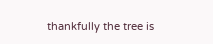thankfully the tree is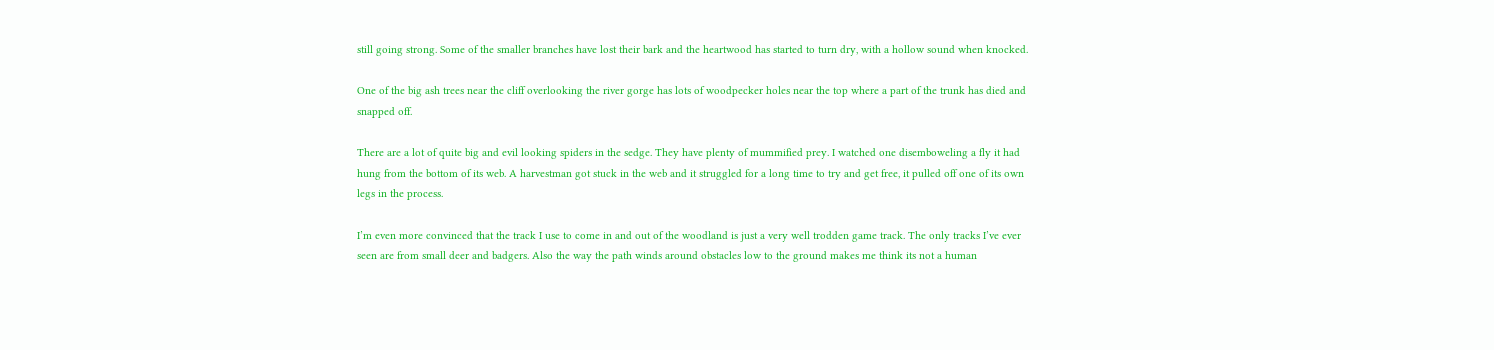still going strong. Some of the smaller branches have lost their bark and the heartwood has started to turn dry, with a hollow sound when knocked.

One of the big ash trees near the cliff overlooking the river gorge has lots of woodpecker holes near the top where a part of the trunk has died and snapped off.

There are a lot of quite big and evil looking spiders in the sedge. They have plenty of mummified prey. I watched one disemboweling a fly it had hung from the bottom of its web. A harvestman got stuck in the web and it struggled for a long time to try and get free, it pulled off one of its own legs in the process.

I’m even more convinced that the track I use to come in and out of the woodland is just a very well trodden game track. The only tracks I’ve ever seen are from small deer and badgers. Also the way the path winds around obstacles low to the ground makes me think its not a human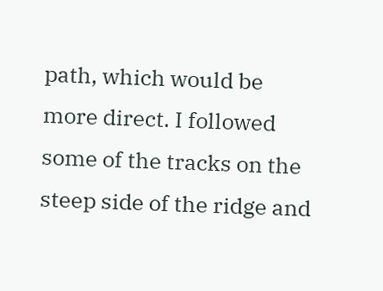path, which would be more direct. I followed some of the tracks on the steep side of the ridge and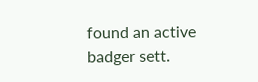found an active badger sett.